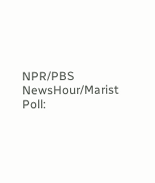NPR/PBS NewsHour/Marist Poll: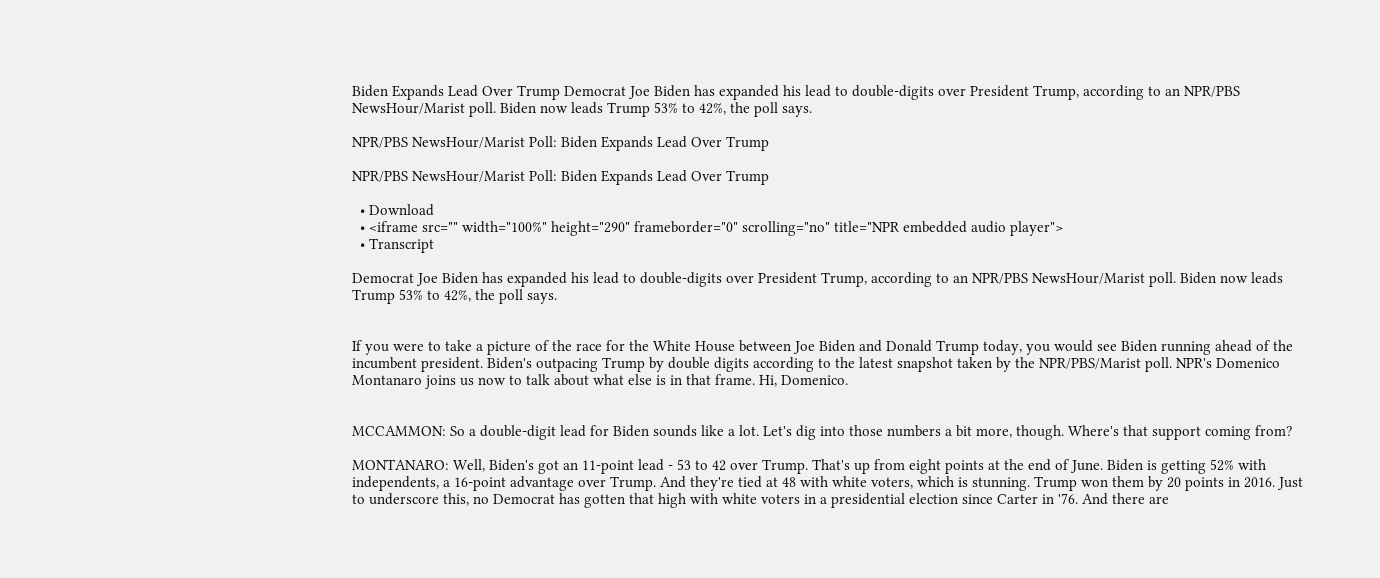Biden Expands Lead Over Trump Democrat Joe Biden has expanded his lead to double-digits over President Trump, according to an NPR/PBS NewsHour/Marist poll. Biden now leads Trump 53% to 42%, the poll says.

NPR/PBS NewsHour/Marist Poll: Biden Expands Lead Over Trump

NPR/PBS NewsHour/Marist Poll: Biden Expands Lead Over Trump

  • Download
  • <iframe src="" width="100%" height="290" frameborder="0" scrolling="no" title="NPR embedded audio player">
  • Transcript

Democrat Joe Biden has expanded his lead to double-digits over President Trump, according to an NPR/PBS NewsHour/Marist poll. Biden now leads Trump 53% to 42%, the poll says.


If you were to take a picture of the race for the White House between Joe Biden and Donald Trump today, you would see Biden running ahead of the incumbent president. Biden's outpacing Trump by double digits according to the latest snapshot taken by the NPR/PBS/Marist poll. NPR's Domenico Montanaro joins us now to talk about what else is in that frame. Hi, Domenico.


MCCAMMON: So a double-digit lead for Biden sounds like a lot. Let's dig into those numbers a bit more, though. Where's that support coming from?

MONTANARO: Well, Biden's got an 11-point lead - 53 to 42 over Trump. That's up from eight points at the end of June. Biden is getting 52% with independents, a 16-point advantage over Trump. And they're tied at 48 with white voters, which is stunning. Trump won them by 20 points in 2016. Just to underscore this, no Democrat has gotten that high with white voters in a presidential election since Carter in '76. And there are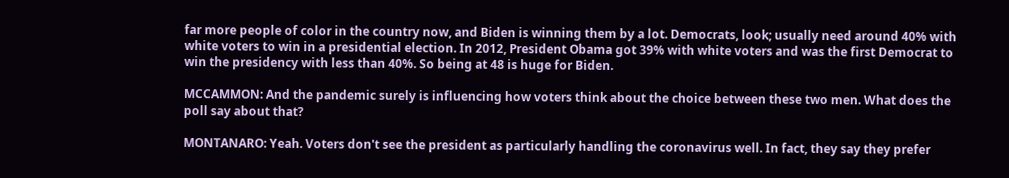far more people of color in the country now, and Biden is winning them by a lot. Democrats, look; usually need around 40% with white voters to win in a presidential election. In 2012, President Obama got 39% with white voters and was the first Democrat to win the presidency with less than 40%. So being at 48 is huge for Biden.

MCCAMMON: And the pandemic surely is influencing how voters think about the choice between these two men. What does the poll say about that?

MONTANARO: Yeah. Voters don't see the president as particularly handling the coronavirus well. In fact, they say they prefer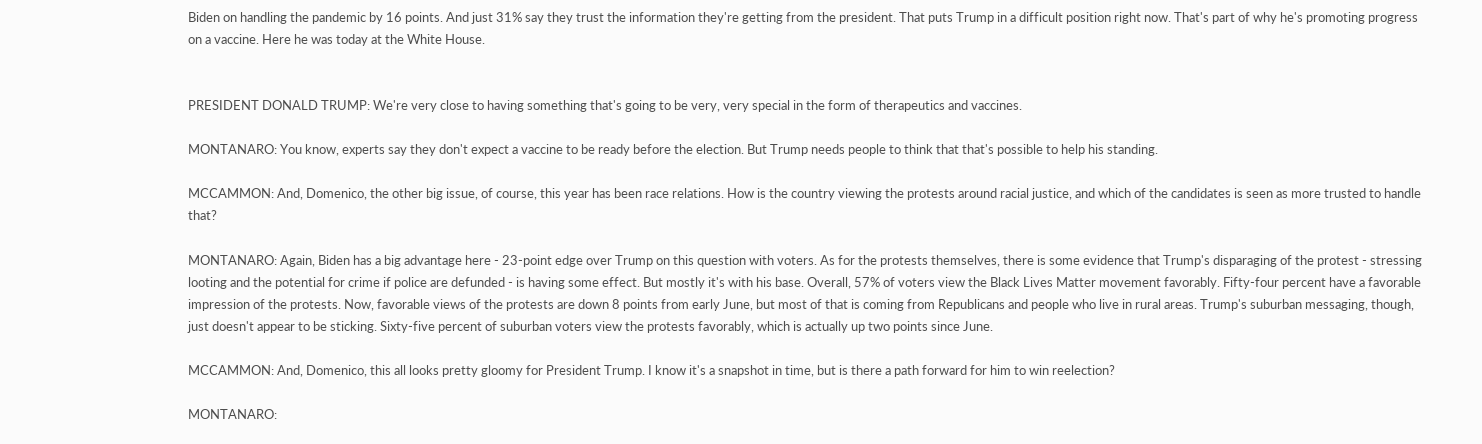Biden on handling the pandemic by 16 points. And just 31% say they trust the information they're getting from the president. That puts Trump in a difficult position right now. That's part of why he's promoting progress on a vaccine. Here he was today at the White House.


PRESIDENT DONALD TRUMP: We're very close to having something that's going to be very, very special in the form of therapeutics and vaccines.

MONTANARO: You know, experts say they don't expect a vaccine to be ready before the election. But Trump needs people to think that that's possible to help his standing.

MCCAMMON: And, Domenico, the other big issue, of course, this year has been race relations. How is the country viewing the protests around racial justice, and which of the candidates is seen as more trusted to handle that?

MONTANARO: Again, Biden has a big advantage here - 23-point edge over Trump on this question with voters. As for the protests themselves, there is some evidence that Trump's disparaging of the protest - stressing looting and the potential for crime if police are defunded - is having some effect. But mostly it's with his base. Overall, 57% of voters view the Black Lives Matter movement favorably. Fifty-four percent have a favorable impression of the protests. Now, favorable views of the protests are down 8 points from early June, but most of that is coming from Republicans and people who live in rural areas. Trump's suburban messaging, though, just doesn't appear to be sticking. Sixty-five percent of suburban voters view the protests favorably, which is actually up two points since June.

MCCAMMON: And, Domenico, this all looks pretty gloomy for President Trump. I know it's a snapshot in time, but is there a path forward for him to win reelection?

MONTANARO: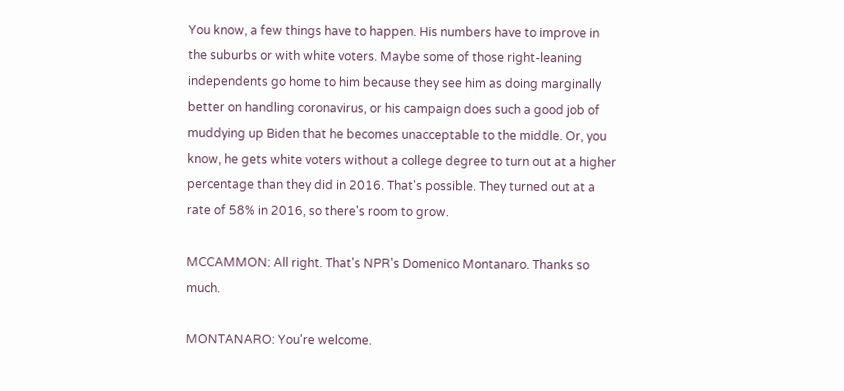You know, a few things have to happen. His numbers have to improve in the suburbs or with white voters. Maybe some of those right-leaning independents go home to him because they see him as doing marginally better on handling coronavirus, or his campaign does such a good job of muddying up Biden that he becomes unacceptable to the middle. Or, you know, he gets white voters without a college degree to turn out at a higher percentage than they did in 2016. That's possible. They turned out at a rate of 58% in 2016, so there's room to grow.

MCCAMMON: All right. That's NPR's Domenico Montanaro. Thanks so much.

MONTANARO: You're welcome.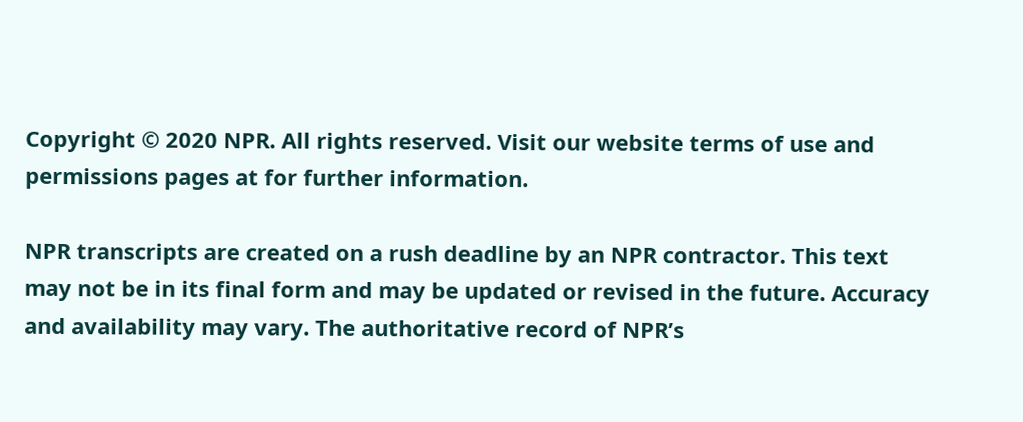Copyright © 2020 NPR. All rights reserved. Visit our website terms of use and permissions pages at for further information.

NPR transcripts are created on a rush deadline by an NPR contractor. This text may not be in its final form and may be updated or revised in the future. Accuracy and availability may vary. The authoritative record of NPR’s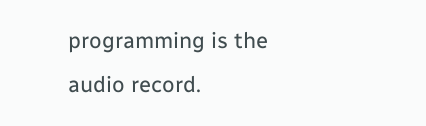programming is the audio record.